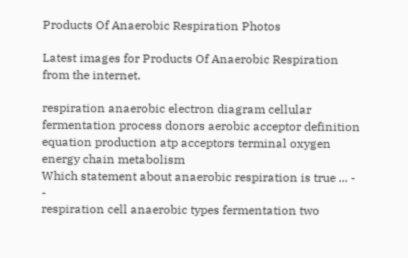Products Of Anaerobic Respiration Photos

Latest images for Products Of Anaerobic Respiration from the internet.

respiration anaerobic electron diagram cellular fermentation process donors aerobic acceptor definition equation production atp acceptors terminal oxygen energy chain metabolism
Which statement about anaerobic respiration is true ... - -
respiration cell anaerobic types fermentation two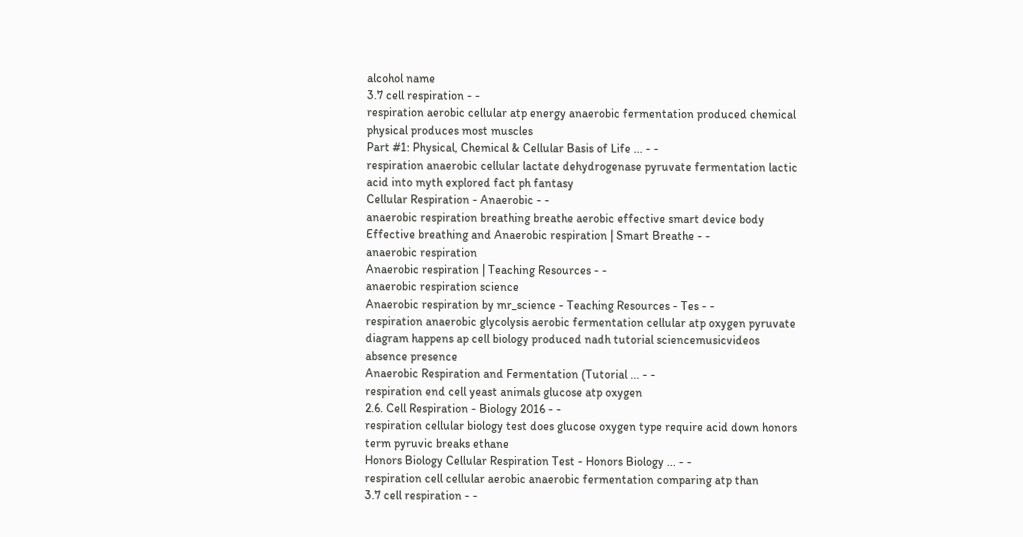alcohol name
3.7 cell respiration - -
respiration aerobic cellular atp energy anaerobic fermentation produced chemical physical produces most muscles
Part #1: Physical, Chemical & Cellular Basis of Life ... - -
respiration anaerobic cellular lactate dehydrogenase pyruvate fermentation lactic acid into myth explored fact ph fantasy
Cellular Respiration - Anaerobic - -
anaerobic respiration breathing breathe aerobic effective smart device body
Effective breathing and Anaerobic respiration | Smart Breathe - -
anaerobic respiration
Anaerobic respiration | Teaching Resources - -
anaerobic respiration science
Anaerobic respiration by mr_science - Teaching Resources - Tes - -
respiration anaerobic glycolysis aerobic fermentation cellular atp oxygen pyruvate diagram happens ap cell biology produced nadh tutorial sciencemusicvideos absence presence
Anaerobic Respiration and Fermentation (Tutorial ... - -
respiration end cell yeast animals glucose atp oxygen
2.6. Cell Respiration - Biology 2016 - -
respiration cellular biology test does glucose oxygen type require acid down honors term pyruvic breaks ethane
Honors Biology Cellular Respiration Test - Honors Biology ... - -
respiration cell cellular aerobic anaerobic fermentation comparing atp than
3.7 cell respiration - -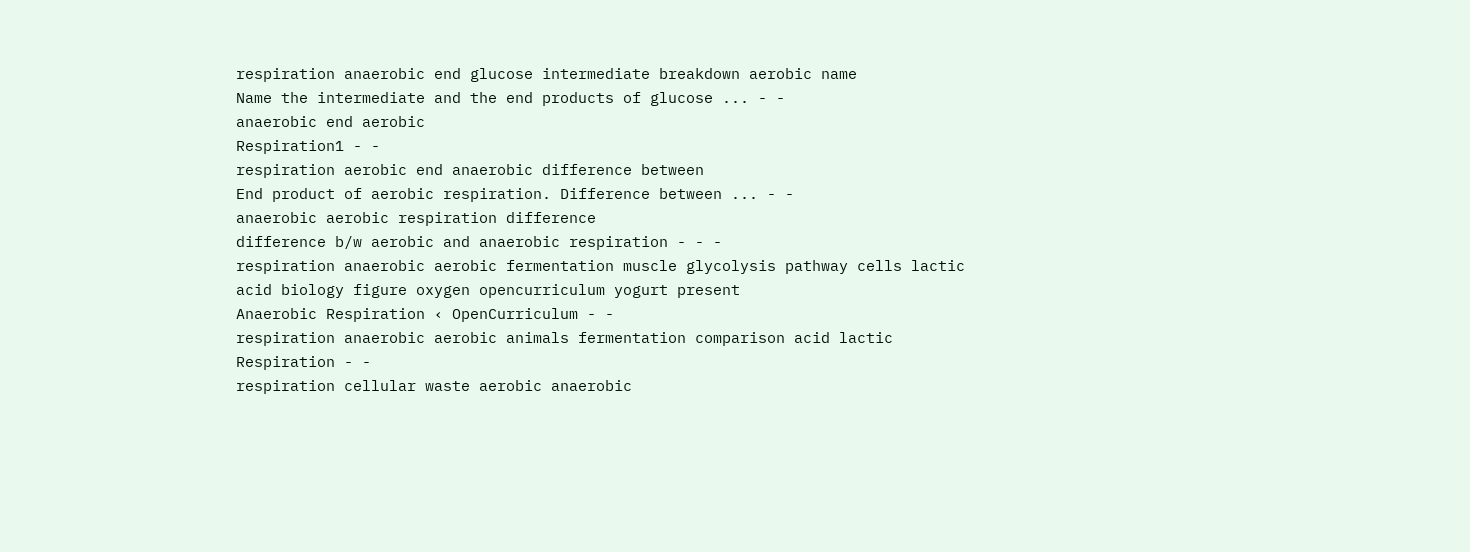respiration anaerobic end glucose intermediate breakdown aerobic name
Name the intermediate and the end products of glucose ... - -
anaerobic end aerobic
Respiration1 - -
respiration aerobic end anaerobic difference between
End product of aerobic respiration. Difference between ... - -
anaerobic aerobic respiration difference
difference b/w aerobic and anaerobic respiration - - -
respiration anaerobic aerobic fermentation muscle glycolysis pathway cells lactic acid biology figure oxygen opencurriculum yogurt present
Anaerobic Respiration ‹ OpenCurriculum - -
respiration anaerobic aerobic animals fermentation comparison acid lactic
Respiration - -
respiration cellular waste aerobic anaerobic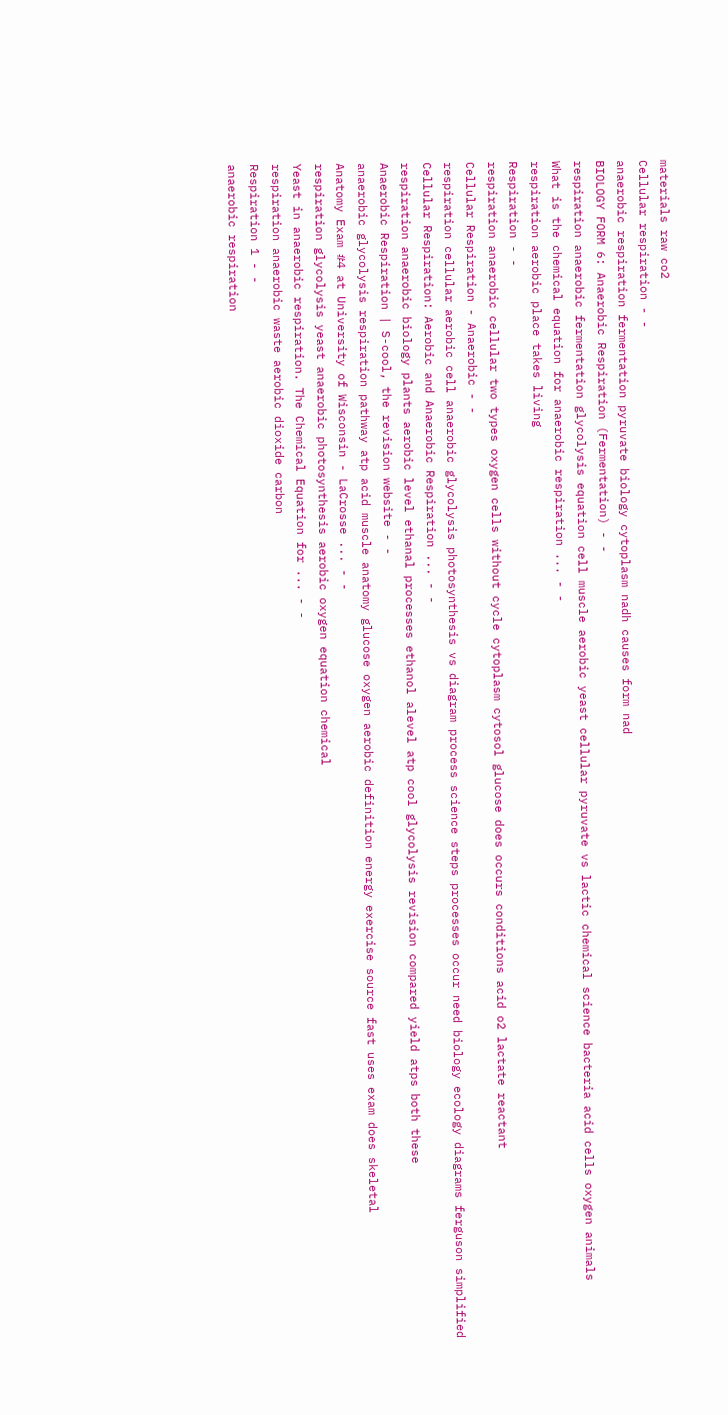materials raw co2
Cellular respiration - -
anaerobic respiration fermentation pyruvate biology cytoplasm nadh causes form nad
BIOLOGY FORM 6: Anaerobic Respiration (Fermentation) - -
respiration anaerobic fermentation glycolysis equation cell muscle aerobic yeast cellular pyruvate vs lactic chemical science bacteria acid cells oxygen animals
What is the chemical equation for anaerobic respiration ... - -
respiration aerobic place takes living
Respiration - -
respiration anaerobic cellular two types oxygen cells without cycle cytoplasm cytosol glucose does occurs conditions acid o2 lactate reactant
Cellular Respiration - Anaerobic - -
respiration cellular aerobic cell anaerobic glycolysis photosynthesis vs diagram process science steps processes occur need biology ecology diagrams ferguson simplified
Cellular Respiration: Aerobic and Anaerobic Respiration ... - -
respiration anaerobic biology plants aerobic level ethanal processes ethanol alevel atp cool glycolysis revision compared yield atps both these
Anaerobic Respiration | S-cool, the revision website - -
anaerobic glycolysis respiration pathway atp acid muscle anatomy glucose oxygen aerobic definition energy exercise source fast uses exam does skeletal
Anatomy Exam #4 at University of Wisconsin - LaCrosse ... - -
respiration glycolysis yeast anaerobic photosynthesis aerobic oxygen equation chemical
Yeast in anaerobic respiration. The Chemical Equation for ... - -
respiration anaerobic waste aerobic dioxide carbon
Respiration 1 - -
anaerobic respiration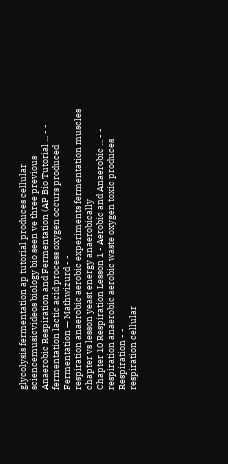glycolysis fermentation ap tutorial produces cellular sciencemusicvideos biology bio seen ve three previous
Anaerobic Respiration and Fermentation (AP Bio Tutorial ... - -
fermentation lactic acid process oxygen occurs produced
Fermentation — Mathwizurd - -
respiration anaerobic aerobic experiments fermentation muscles chapter vs lesson yeast energy anaerobically
Chapter 10 Respiration Lesson 1 - Aerobic and Anaerobic ... - -
respiration anaerobic aerobic waste oxygen toxic produces
Respiration - -
respiration cellular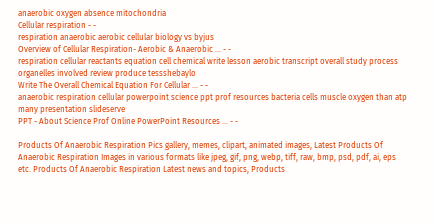anaerobic oxygen absence mitochondria
Cellular respiration - -
respiration anaerobic aerobic cellular biology vs byjus
Overview of Cellular Respiration- Aerobic & Anaerobic ... - -
respiration cellular reactants equation cell chemical write lesson aerobic transcript overall study process organelles involved review produce tessshebaylo
Write The Overall Chemical Equation For Cellular ... - -
anaerobic respiration cellular powerpoint science ppt prof resources bacteria cells muscle oxygen than atp many presentation slideserve
PPT - About Science Prof Online PowerPoint Resources ... - -

Products Of Anaerobic Respiration Pics gallery, memes, clipart, animated images, Latest Products Of Anaerobic Respiration Images in various formats like jpeg, gif, png, webp, tiff, raw, bmp, psd, pdf, ai, eps etc. Products Of Anaerobic Respiration Latest news and topics, Products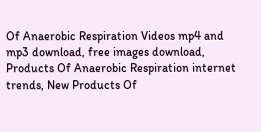Of Anaerobic Respiration Videos mp4 and mp3 download, free images download, Products Of Anaerobic Respiration internet trends, New Products Of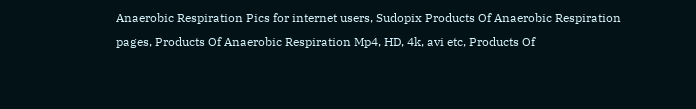Anaerobic Respiration Pics for internet users, Sudopix Products Of Anaerobic Respiration pages, Products Of Anaerobic Respiration Mp4, HD, 4k, avi etc, Products Of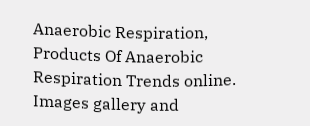Anaerobic Respiration, Products Of Anaerobic Respiration Trends online. Images gallery and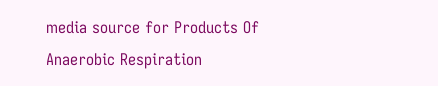media source for Products Of Anaerobic Respiration